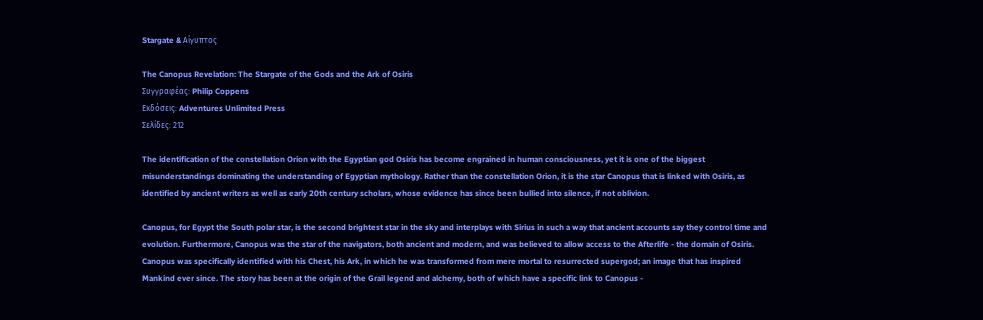Stargate & Αίγυπτος

The Canopus Revelation: The Stargate of the Gods and the Ark of Osiris
Συγγραφέας: Philip Coppens
Εκδόσεις: Adventures Unlimited Press
Σελίδες: 212

The identification of the constellation Orion with the Egyptian god Osiris has become engrained in human consciousness, yet it is one of the biggest misunderstandings dominating the understanding of Egyptian mythology. Rather than the constellation Orion, it is the star Canopus that is linked with Osiris, as identified by ancient writers as well as early 20th century scholars, whose evidence has since been bullied into silence, if not oblivion.

Canopus, for Egypt the South polar star, is the second brightest star in the sky and interplays with Sirius in such a way that ancient accounts say they control time and evolution. Furthermore, Canopus was the star of the navigators, both ancient and modern, and was believed to allow access to the Afterlife - the domain of Osiris. Canopus was specifically identified with his Chest, his Ark, in which he was transformed from mere mortal to resurrected supergod; an image that has inspired Mankind ever since. The story has been at the origin of the Grail legend and alchemy, both of which have a specific link to Canopus -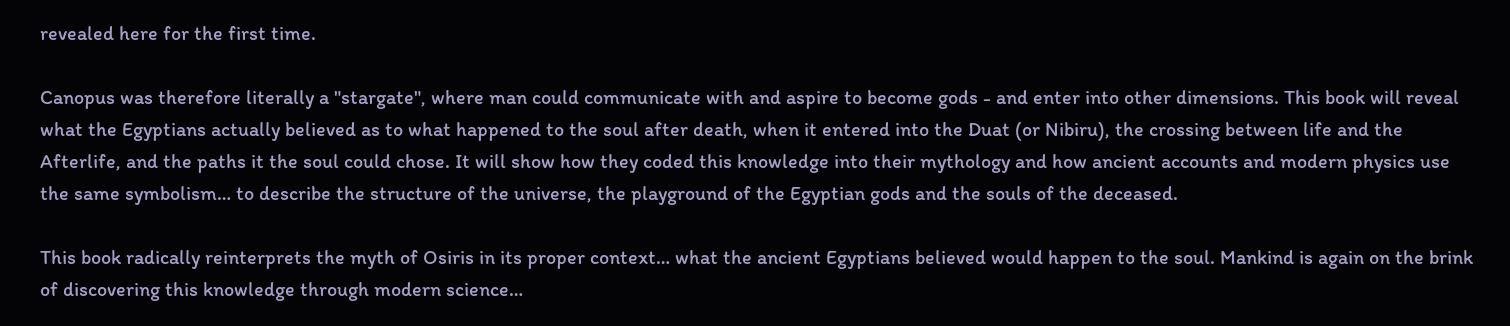revealed here for the first time.

Canopus was therefore literally a "stargate", where man could communicate with and aspire to become gods - and enter into other dimensions. This book will reveal what the Egyptians actually believed as to what happened to the soul after death, when it entered into the Duat (or Nibiru), the crossing between life and the Afterlife, and the paths it the soul could chose. It will show how they coded this knowledge into their mythology and how ancient accounts and modern physics use the same symbolism… to describe the structure of the universe, the playground of the Egyptian gods and the souls of the deceased.

This book radically reinterprets the myth of Osiris in its proper context… what the ancient Egyptians believed would happen to the soul. Mankind is again on the brink of discovering this knowledge through modern science…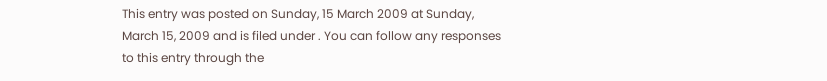This entry was posted on Sunday, 15 March 2009 at Sunday, March 15, 2009 and is filed under . You can follow any responses to this entry through the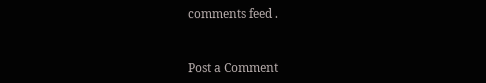comments feed .


Post a Comment